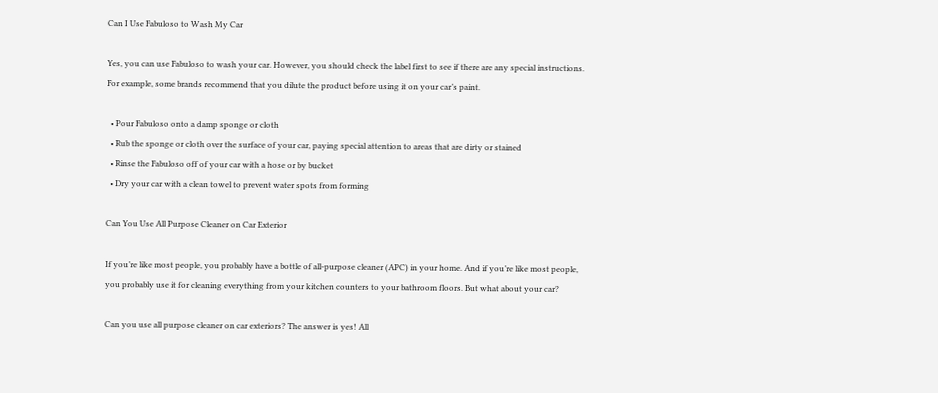Can I Use Fabuloso to Wash My Car

Yes, you can use Fabuloso to wash your car. However, you should check the label first to see if there are any special instructions. For example, some brands recommend that you dilute the product before using it on your car’s paint.

  • Pour Fabuloso onto a damp sponge or cloth
  • Rub the sponge or cloth over the surface of your car, paying special attention to areas that are dirty or stained
  • Rinse the Fabuloso off of your car with a hose or by bucket
  • Dry your car with a clean towel to prevent water spots from forming

Can You Use All Purpose Cleaner on Car Exterior

If you’re like most people, you probably have a bottle of all-purpose cleaner (APC) in your home. And if you’re like most people, you probably use it for cleaning everything from your kitchen counters to your bathroom floors. But what about your car?

Can you use all purpose cleaner on car exteriors? The answer is yes! All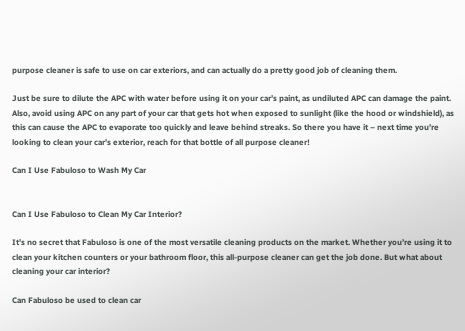purpose cleaner is safe to use on car exteriors, and can actually do a pretty good job of cleaning them.

Just be sure to dilute the APC with water before using it on your car’s paint, as undiluted APC can damage the paint. Also, avoid using APC on any part of your car that gets hot when exposed to sunlight (like the hood or windshield), as this can cause the APC to evaporate too quickly and leave behind streaks. So there you have it – next time you’re looking to clean your car’s exterior, reach for that bottle of all purpose cleaner!

Can I Use Fabuloso to Wash My Car


Can I Use Fabuloso to Clean My Car Interior?

It’s no secret that Fabuloso is one of the most versatile cleaning products on the market. Whether you’re using it to clean your kitchen counters or your bathroom floor, this all-purpose cleaner can get the job done. But what about cleaning your car interior?

Can Fabuloso be used to clean car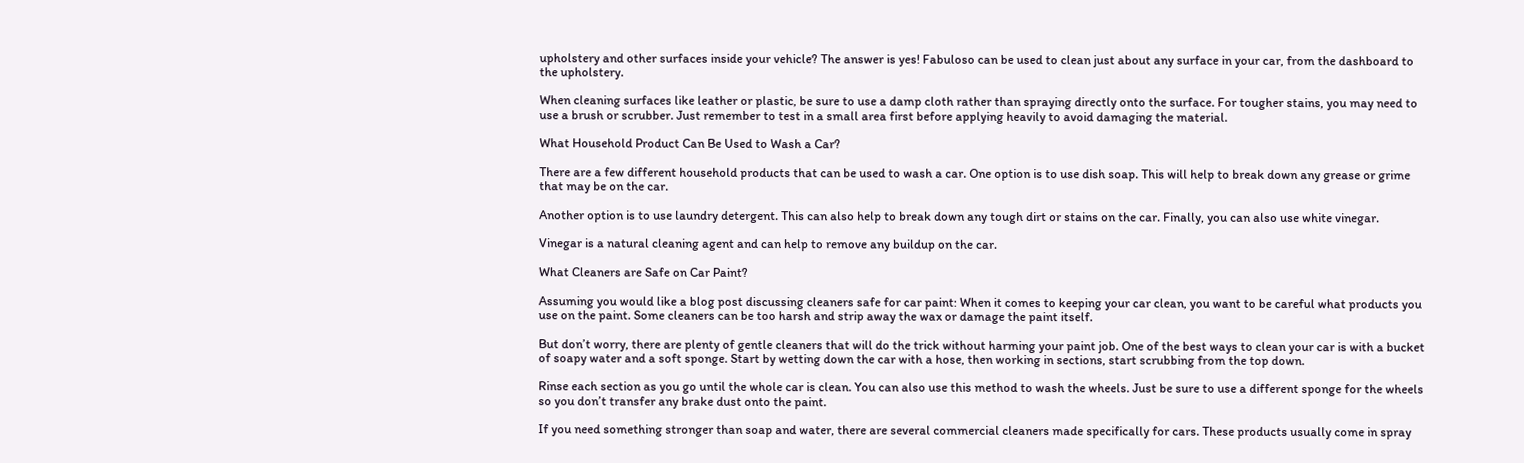upholstery and other surfaces inside your vehicle? The answer is yes! Fabuloso can be used to clean just about any surface in your car, from the dashboard to the upholstery.

When cleaning surfaces like leather or plastic, be sure to use a damp cloth rather than spraying directly onto the surface. For tougher stains, you may need to use a brush or scrubber. Just remember to test in a small area first before applying heavily to avoid damaging the material.

What Household Product Can Be Used to Wash a Car?

There are a few different household products that can be used to wash a car. One option is to use dish soap. This will help to break down any grease or grime that may be on the car.

Another option is to use laundry detergent. This can also help to break down any tough dirt or stains on the car. Finally, you can also use white vinegar.

Vinegar is a natural cleaning agent and can help to remove any buildup on the car.

What Cleaners are Safe on Car Paint?

Assuming you would like a blog post discussing cleaners safe for car paint: When it comes to keeping your car clean, you want to be careful what products you use on the paint. Some cleaners can be too harsh and strip away the wax or damage the paint itself.

But don’t worry, there are plenty of gentle cleaners that will do the trick without harming your paint job. One of the best ways to clean your car is with a bucket of soapy water and a soft sponge. Start by wetting down the car with a hose, then working in sections, start scrubbing from the top down.

Rinse each section as you go until the whole car is clean. You can also use this method to wash the wheels. Just be sure to use a different sponge for the wheels so you don’t transfer any brake dust onto the paint.

If you need something stronger than soap and water, there are several commercial cleaners made specifically for cars. These products usually come in spray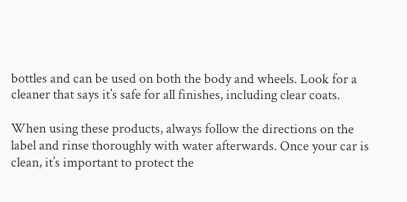bottles and can be used on both the body and wheels. Look for a cleaner that says it’s safe for all finishes, including clear coats.

When using these products, always follow the directions on the label and rinse thoroughly with water afterwards. Once your car is clean, it’s important to protect the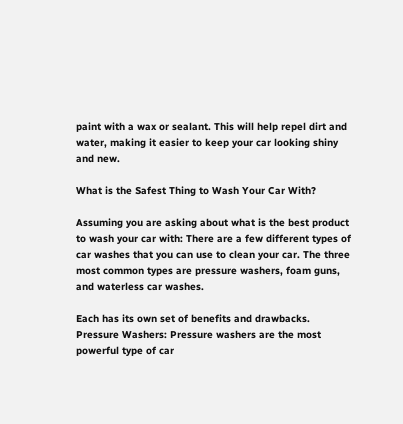paint with a wax or sealant. This will help repel dirt and water, making it easier to keep your car looking shiny and new.

What is the Safest Thing to Wash Your Car With?

Assuming you are asking about what is the best product to wash your car with: There are a few different types of car washes that you can use to clean your car. The three most common types are pressure washers, foam guns, and waterless car washes.

Each has its own set of benefits and drawbacks. Pressure Washers: Pressure washers are the most powerful type of car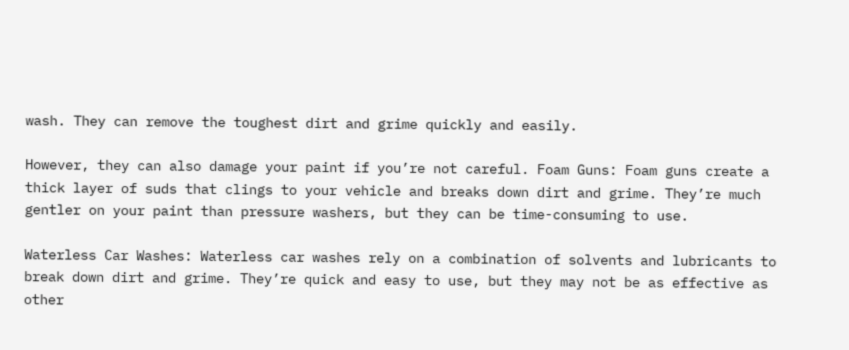wash. They can remove the toughest dirt and grime quickly and easily.

However, they can also damage your paint if you’re not careful. Foam Guns: Foam guns create a thick layer of suds that clings to your vehicle and breaks down dirt and grime. They’re much gentler on your paint than pressure washers, but they can be time-consuming to use.

Waterless Car Washes: Waterless car washes rely on a combination of solvents and lubricants to break down dirt and grime. They’re quick and easy to use, but they may not be as effective as other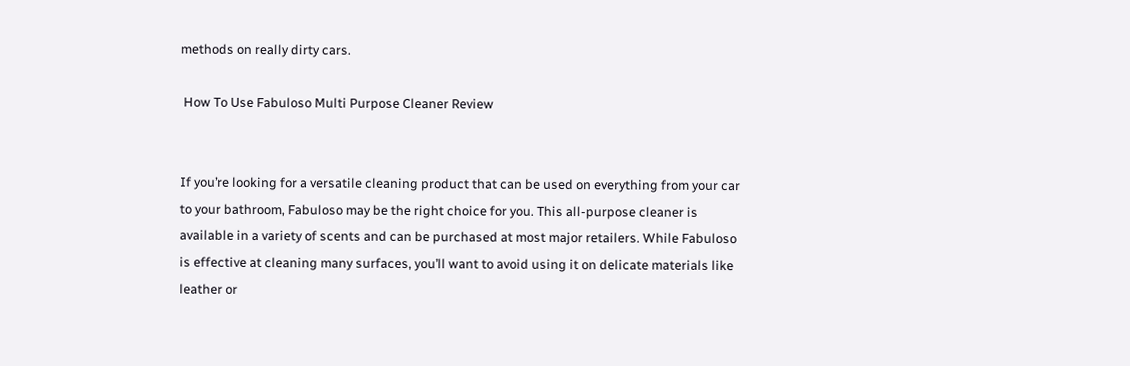methods on really dirty cars.

 How To Use Fabuloso Multi Purpose Cleaner Review


If you’re looking for a versatile cleaning product that can be used on everything from your car to your bathroom, Fabuloso may be the right choice for you. This all-purpose cleaner is available in a variety of scents and can be purchased at most major retailers. While Fabuloso is effective at cleaning many surfaces, you’ll want to avoid using it on delicate materials like leather or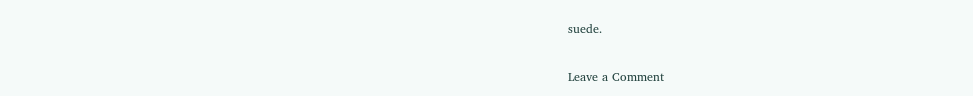suede.

Leave a Comment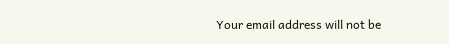Your email address will not be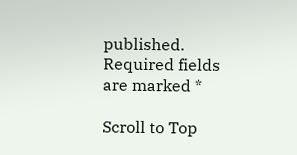published. Required fields are marked *

Scroll to Top